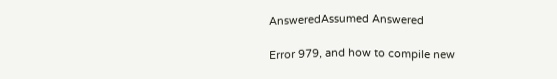AnsweredAssumed Answered

Error 979, and how to compile new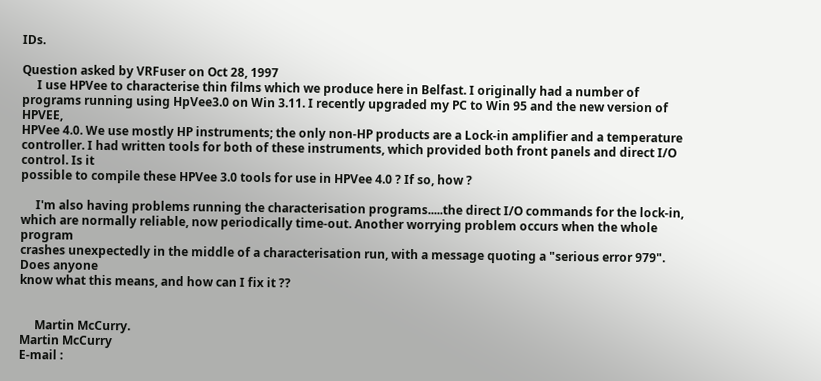IDs.

Question asked by VRFuser on Oct 28, 1997
     I use HPVee to characterise thin films which we produce here in Belfast. I originally had a number of
programs running using HpVee3.0 on Win 3.11. I recently upgraded my PC to Win 95 and the new version of HPVEE,
HPVee 4.0. We use mostly HP instruments; the only non-HP products are a Lock-in amplifier and a temperature
controller. I had written tools for both of these instruments, which provided both front panels and direct I/O control. Is it
possible to compile these HPVee 3.0 tools for use in HPVee 4.0 ? If so, how ?

     I'm also having problems running the characterisation programs.....the direct I/O commands for the lock-in,
which are normally reliable, now periodically time-out. Another worrying problem occurs when the whole program
crashes unexpectedly in the middle of a characterisation run, with a message quoting a "serious error 979". Does anyone
know what this means, and how can I fix it ??


     Martin McCurry.
Martin McCurry
E-mail :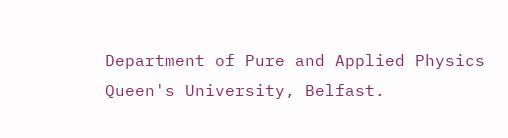Department of Pure and Applied Physics
Queen's University, Belfast.